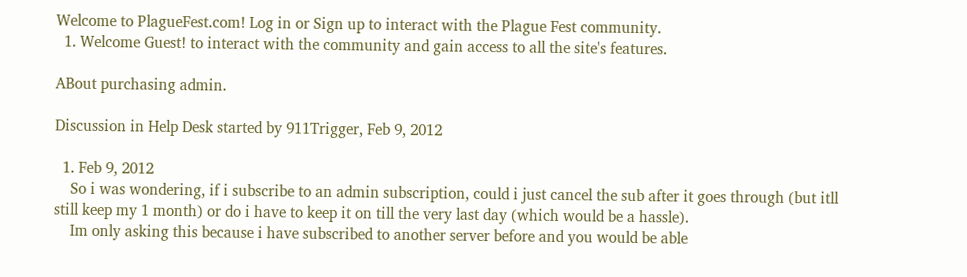Welcome to PlagueFest.com! Log in or Sign up to interact with the Plague Fest community.
  1. Welcome Guest! to interact with the community and gain access to all the site's features.

ABout purchasing admin.

Discussion in Help Desk started by 911Trigger, Feb 9, 2012

  1. Feb 9, 2012
    So i was wondering, if i subscribe to an admin subscription, could i just cancel the sub after it goes through (but itll still keep my 1 month) or do i have to keep it on till the very last day (which would be a hassle).
    Im only asking this because i have subscribed to another server before and you would be able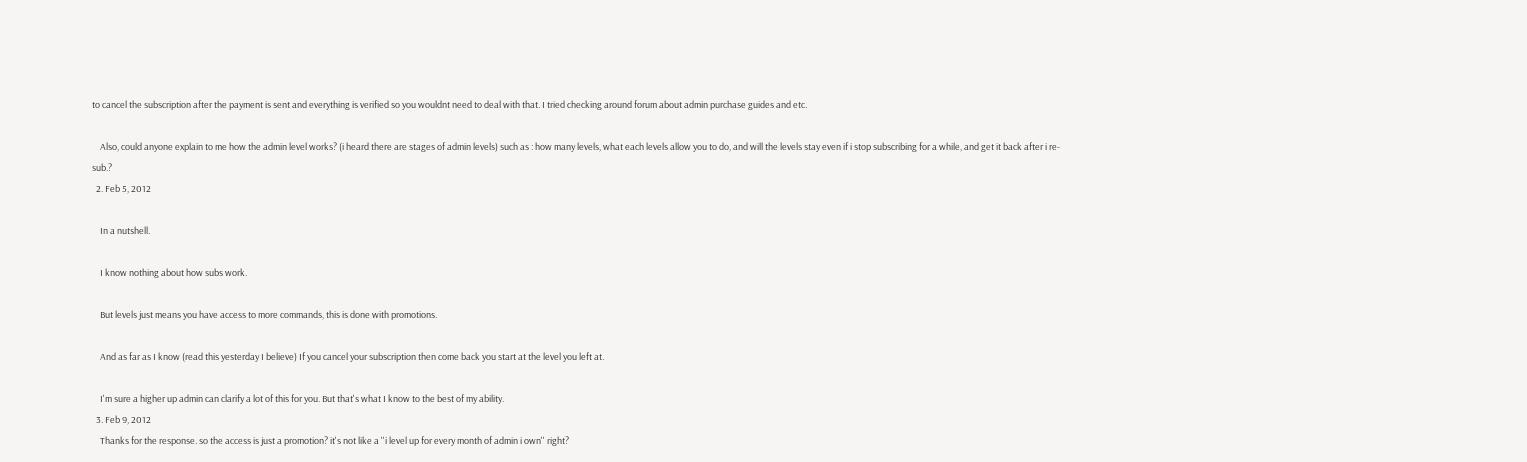to cancel the subscription after the payment is sent and everything is verified so you wouldnt need to deal with that. I tried checking around forum about admin purchase guides and etc.

    Also, could anyone explain to me how the admin level works? (i heard there are stages of admin levels) such as : how many levels, what each levels allow you to do, and will the levels stay even if i stop subscribing for a while, and get it back after i re-sub.?
  2. Feb 5, 2012

    In a nutshell.

    I know nothing about how subs work.

    But levels just means you have access to more commands, this is done with promotions.

    And as far as I know (read this yesterday I believe) If you cancel your subscription then come back you start at the level you left at.

    I'm sure a higher up admin can clarify a lot of this for you. But that's what I know to the best of my ability.
  3. Feb 9, 2012
    Thanks for the response. so the access is just a promotion? it's not like a ''i level up for every month of admin i own'' right?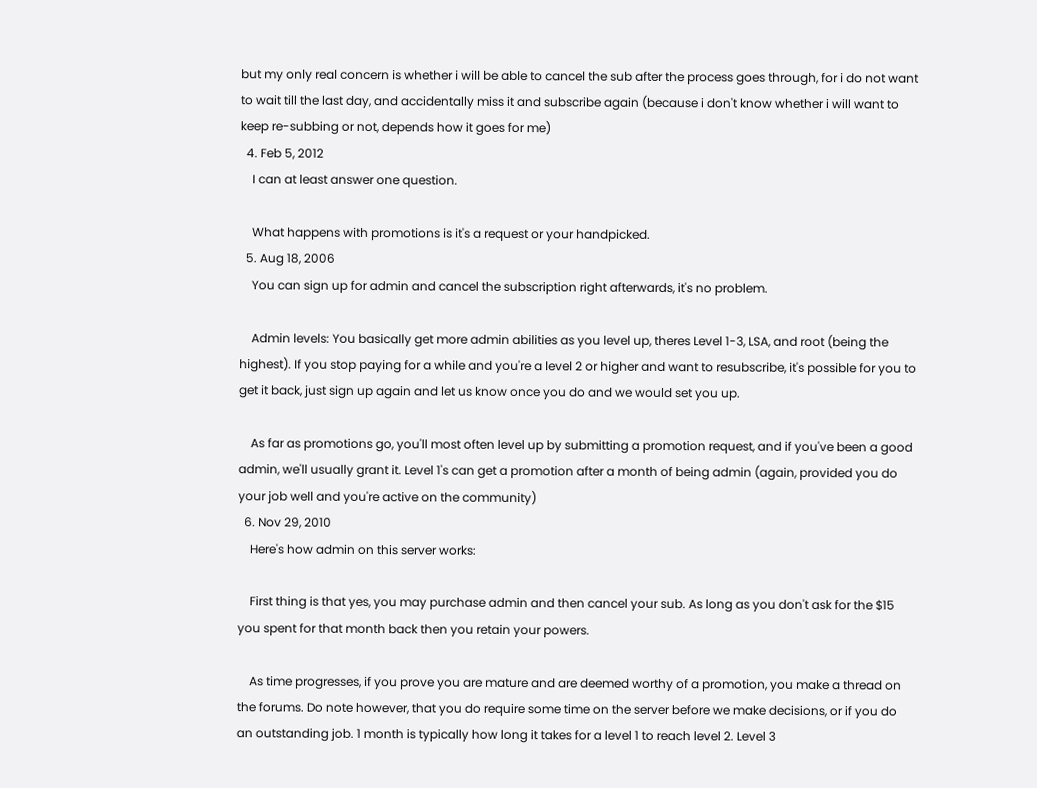but my only real concern is whether i will be able to cancel the sub after the process goes through, for i do not want to wait till the last day, and accidentally miss it and subscribe again (because i don't know whether i will want to keep re-subbing or not, depends how it goes for me)
  4. Feb 5, 2012
    I can at least answer one question.

    What happens with promotions is it's a request or your handpicked.
  5. Aug 18, 2006
    You can sign up for admin and cancel the subscription right afterwards, it's no problem.

    Admin levels: You basically get more admin abilities as you level up, theres Level 1-3, LSA, and root (being the highest). If you stop paying for a while and you're a level 2 or higher and want to resubscribe, it's possible for you to get it back, just sign up again and let us know once you do and we would set you up.

    As far as promotions go, you'll most often level up by submitting a promotion request, and if you've been a good admin, we'll usually grant it. Level 1's can get a promotion after a month of being admin (again, provided you do your job well and you're active on the community)
  6. Nov 29, 2010
    Here's how admin on this server works:

    First thing is that yes, you may purchase admin and then cancel your sub. As long as you don't ask for the $15 you spent for that month back then you retain your powers.

    As time progresses, if you prove you are mature and are deemed worthy of a promotion, you make a thread on the forums. Do note however, that you do require some time on the server before we make decisions, or if you do an outstanding job. 1 month is typically how long it takes for a level 1 to reach level 2. Level 3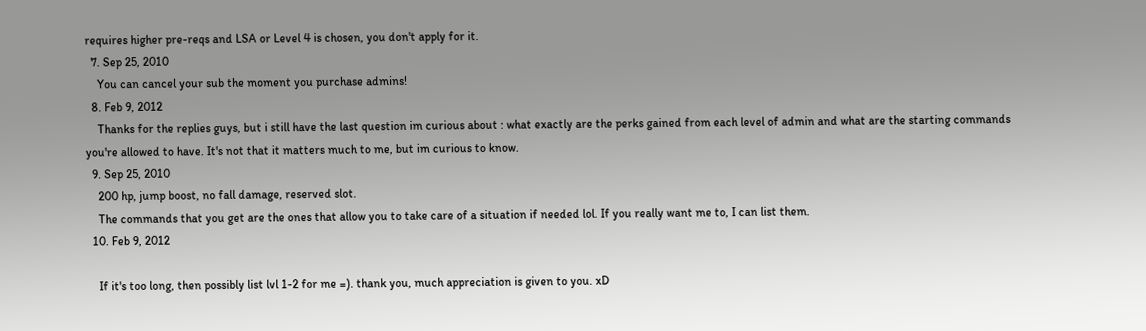requires higher pre-reqs and LSA or Level 4 is chosen, you don't apply for it.
  7. Sep 25, 2010
    You can cancel your sub the moment you purchase admins!
  8. Feb 9, 2012
    Thanks for the replies guys, but i still have the last question im curious about : what exactly are the perks gained from each level of admin and what are the starting commands you're allowed to have. It's not that it matters much to me, but im curious to know.
  9. Sep 25, 2010
    200 hp, jump boost, no fall damage, reserved slot.
    The commands that you get are the ones that allow you to take care of a situation if needed lol. If you really want me to, I can list them.
  10. Feb 9, 2012

    If it's too long, then possibly list lvl 1-2 for me =). thank you, much appreciation is given to you. xD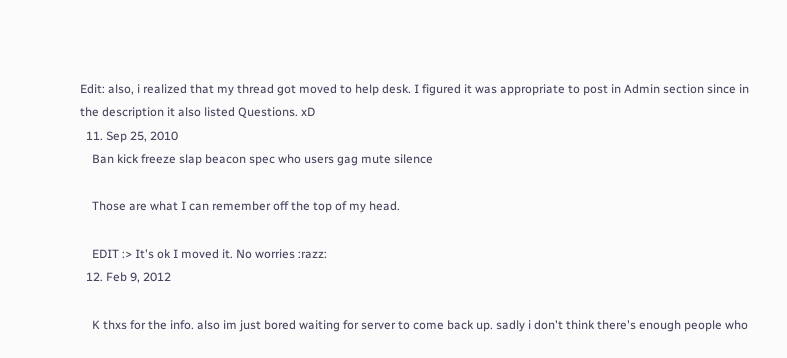Edit: also, i realized that my thread got moved to help desk. I figured it was appropriate to post in Admin section since in the description it also listed Questions. xD
  11. Sep 25, 2010
    Ban kick freeze slap beacon spec who users gag mute silence

    Those are what I can remember off the top of my head.

    EDIT :> It's ok I moved it. No worries :razz:
  12. Feb 9, 2012

    K thxs for the info. also im just bored waiting for server to come back up. sadly i don't think there's enough people who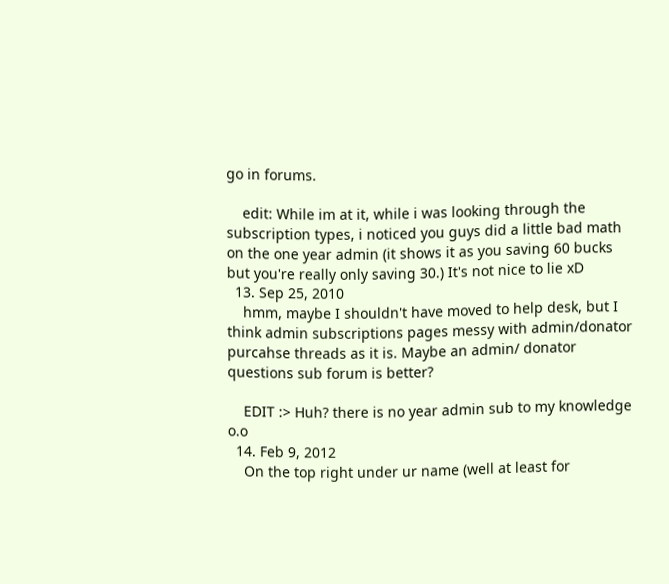go in forums.

    edit: While im at it, while i was looking through the subscription types, i noticed you guys did a little bad math on the one year admin (it shows it as you saving 60 bucks but you're really only saving 30.) It's not nice to lie xD
  13. Sep 25, 2010
    hmm, maybe I shouldn't have moved to help desk, but I think admin subscriptions pages messy with admin/donator purcahse threads as it is. Maybe an admin/ donator questions sub forum is better?

    EDIT :> Huh? there is no year admin sub to my knowledge o.o
  14. Feb 9, 2012
    On the top right under ur name (well at least for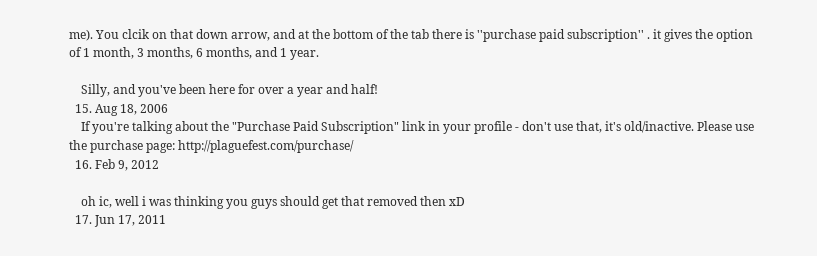me). You clcik on that down arrow, and at the bottom of the tab there is ''purchase paid subscription'' . it gives the option of 1 month, 3 months, 6 months, and 1 year.

    Silly, and you've been here for over a year and half!
  15. Aug 18, 2006
    If you're talking about the "Purchase Paid Subscription" link in your profile - don't use that, it's old/inactive. Please use the purchase page: http://plaguefest.com/purchase/
  16. Feb 9, 2012

    oh ic, well i was thinking you guys should get that removed then xD
  17. Jun 17, 2011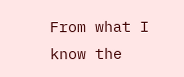From what I know the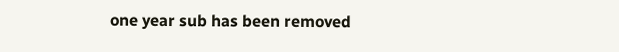one year sub has been removed